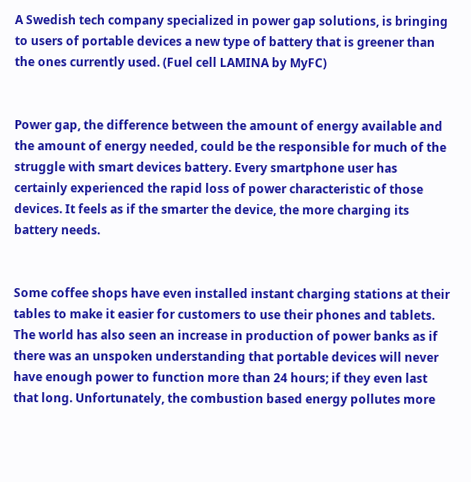A Swedish tech company specialized in power gap solutions, is bringing to users of portable devices a new type of battery that is greener than the ones currently used. (Fuel cell LAMINA by MyFC)


Power gap, the difference between the amount of energy available and the amount of energy needed, could be the responsible for much of the struggle with smart devices battery. Every smartphone user has certainly experienced the rapid loss of power characteristic of those devices. It feels as if the smarter the device, the more charging its battery needs.


Some coffee shops have even installed instant charging stations at their tables to make it easier for customers to use their phones and tablets. The world has also seen an increase in production of power banks as if there was an unspoken understanding that portable devices will never have enough power to function more than 24 hours; if they even last that long. Unfortunately, the combustion based energy pollutes more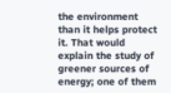the environment than it helps protect it. That would explain the study of greener sources of energy; one of them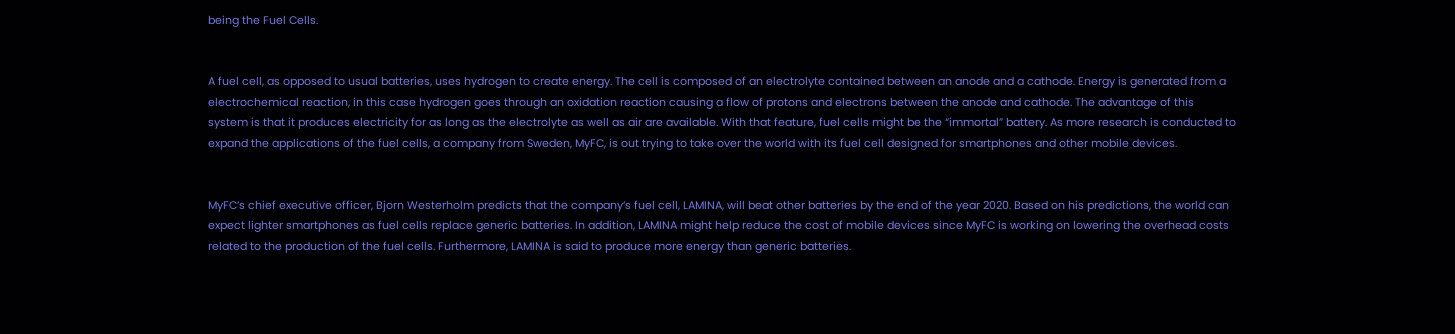being the Fuel Cells.


A fuel cell, as opposed to usual batteries, uses hydrogen to create energy. The cell is composed of an electrolyte contained between an anode and a cathode. Energy is generated from a electrochemical reaction, in this case hydrogen goes through an oxidation reaction causing a flow of protons and electrons between the anode and cathode. The advantage of this system is that it produces electricity for as long as the electrolyte as well as air are available. With that feature, fuel cells might be the “immortal” battery. As more research is conducted to expand the applications of the fuel cells, a company from Sweden, MyFC, is out trying to take over the world with its fuel cell designed for smartphones and other mobile devices.


MyFC’s chief executive officer, Bjorn Westerholm predicts that the company’s fuel cell, LAMINA, will beat other batteries by the end of the year 2020. Based on his predictions, the world can expect lighter smartphones as fuel cells replace generic batteries. In addition, LAMINA might help reduce the cost of mobile devices since MyFC is working on lowering the overhead costs related to the production of the fuel cells. Furthermore, LAMINA is said to produce more energy than generic batteries.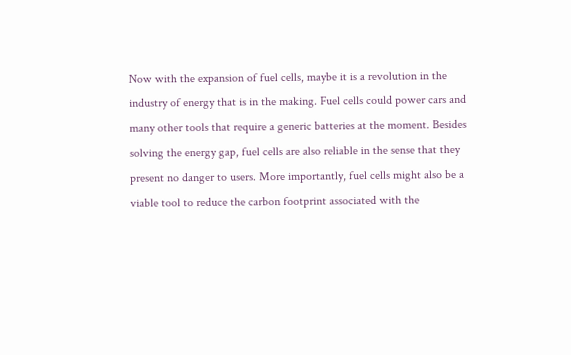Now with the expansion of fuel cells, maybe it is a revolution in the industry of energy that is in the making. Fuel cells could power cars and many other tools that require a generic batteries at the moment. Besides solving the energy gap, fuel cells are also reliable in the sense that they present no danger to users. More importantly, fuel cells might also be a viable tool to reduce the carbon footprint associated with the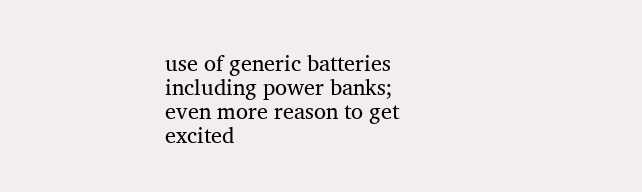use of generic batteries including power banks; even more reason to get excited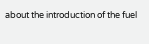about the introduction of the fuel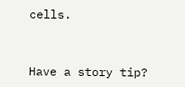cells.


Have a story tip?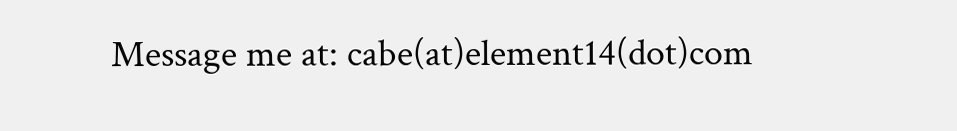Message me at: cabe(at)element14(dot)com